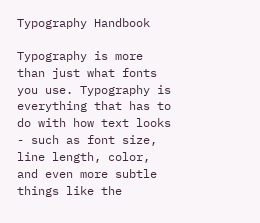Typography Handbook

Typography is more than just what fonts you use. Typography is everything that has to do with how text looks - such as font size, line length, color, and even more subtle things like the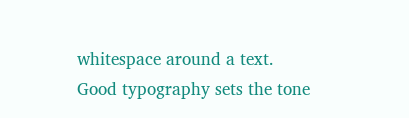whitespace around a text. Good typography sets the tone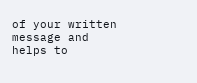of your written message and helps to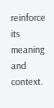reinforce its meaning and context.